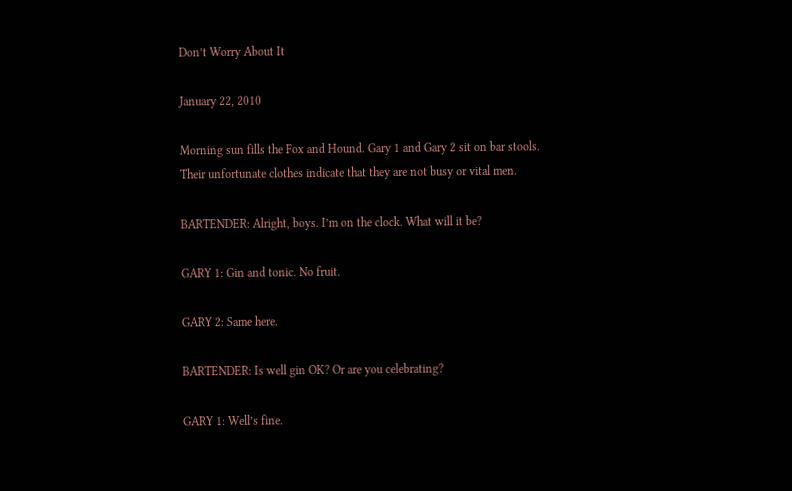Don’t Worry About It

January 22, 2010

Morning sun fills the Fox and Hound. Gary 1 and Gary 2 sit on bar stools. Their unfortunate clothes indicate that they are not busy or vital men.

BARTENDER: Alright, boys. I’m on the clock. What will it be?

GARY 1: Gin and tonic. No fruit.

GARY 2: Same here.

BARTENDER: Is well gin OK? Or are you celebrating?

GARY 1: Well’s fine.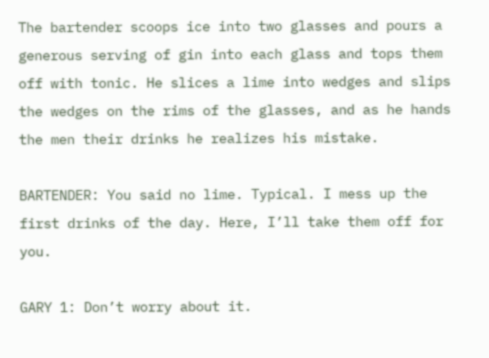The bartender scoops ice into two glasses and pours a generous serving of gin into each glass and tops them off with tonic. He slices a lime into wedges and slips the wedges on the rims of the glasses, and as he hands the men their drinks he realizes his mistake.

BARTENDER: You said no lime. Typical. I mess up the first drinks of the day. Here, I’ll take them off for you.

GARY 1: Don’t worry about it.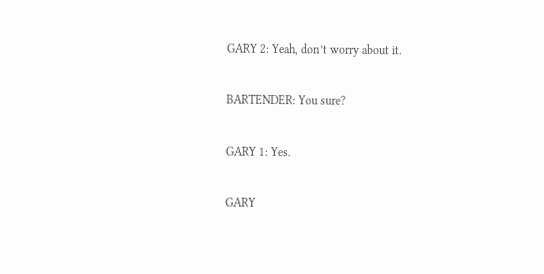GARY 2: Yeah, don’t worry about it.

BARTENDER: You sure?

GARY 1: Yes.

GARY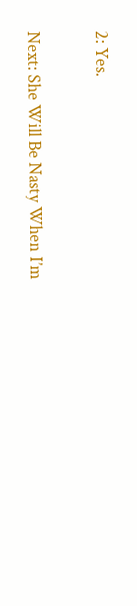2: Yes.

Next: She Will Be Nasty When I’m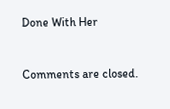Done With Her



Comments are closed.